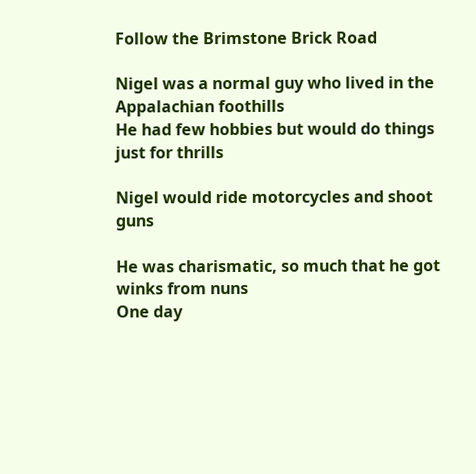Follow the Brimstone Brick Road

Nigel was a normal guy who lived in the Appalachian foothills
He had few hobbies but would do things just for thrills

Nigel would ride motorcycles and shoot guns

He was charismatic, so much that he got winks from nuns
One day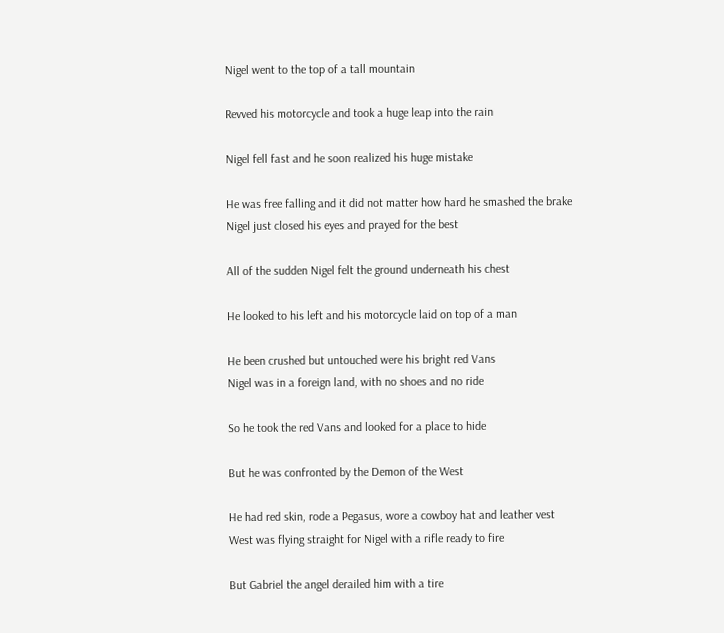Nigel went to the top of a tall mountain

Revved his motorcycle and took a huge leap into the rain

Nigel fell fast and he soon realized his huge mistake

He was free falling and it did not matter how hard he smashed the brake
Nigel just closed his eyes and prayed for the best

All of the sudden Nigel felt the ground underneath his chest

He looked to his left and his motorcycle laid on top of a man

He been crushed but untouched were his bright red Vans
Nigel was in a foreign land, with no shoes and no ride

So he took the red Vans and looked for a place to hide

But he was confronted by the Demon of the West

He had red skin, rode a Pegasus, wore a cowboy hat and leather vest
West was flying straight for Nigel with a rifle ready to fire

But Gabriel the angel derailed him with a tire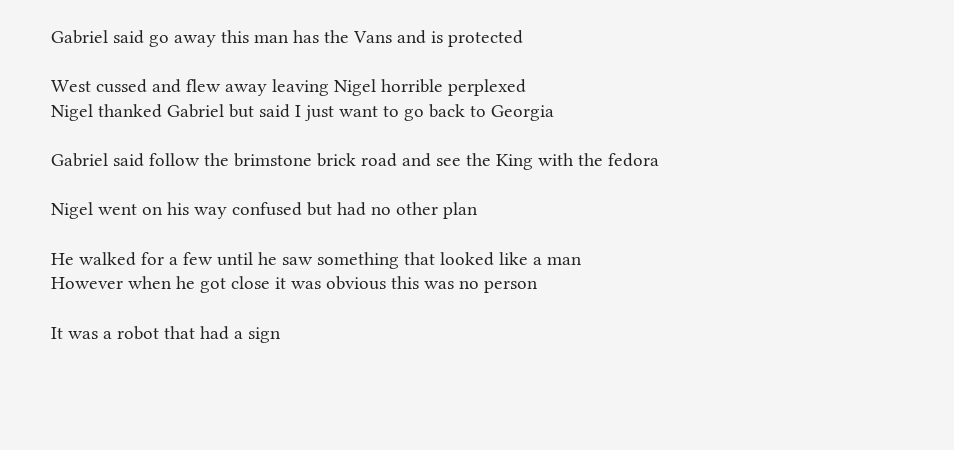Gabriel said go away this man has the Vans and is protected

West cussed and flew away leaving Nigel horrible perplexed
Nigel thanked Gabriel but said I just want to go back to Georgia

Gabriel said follow the brimstone brick road and see the King with the fedora

Nigel went on his way confused but had no other plan

He walked for a few until he saw something that looked like a man
However when he got close it was obvious this was no person

It was a robot that had a sign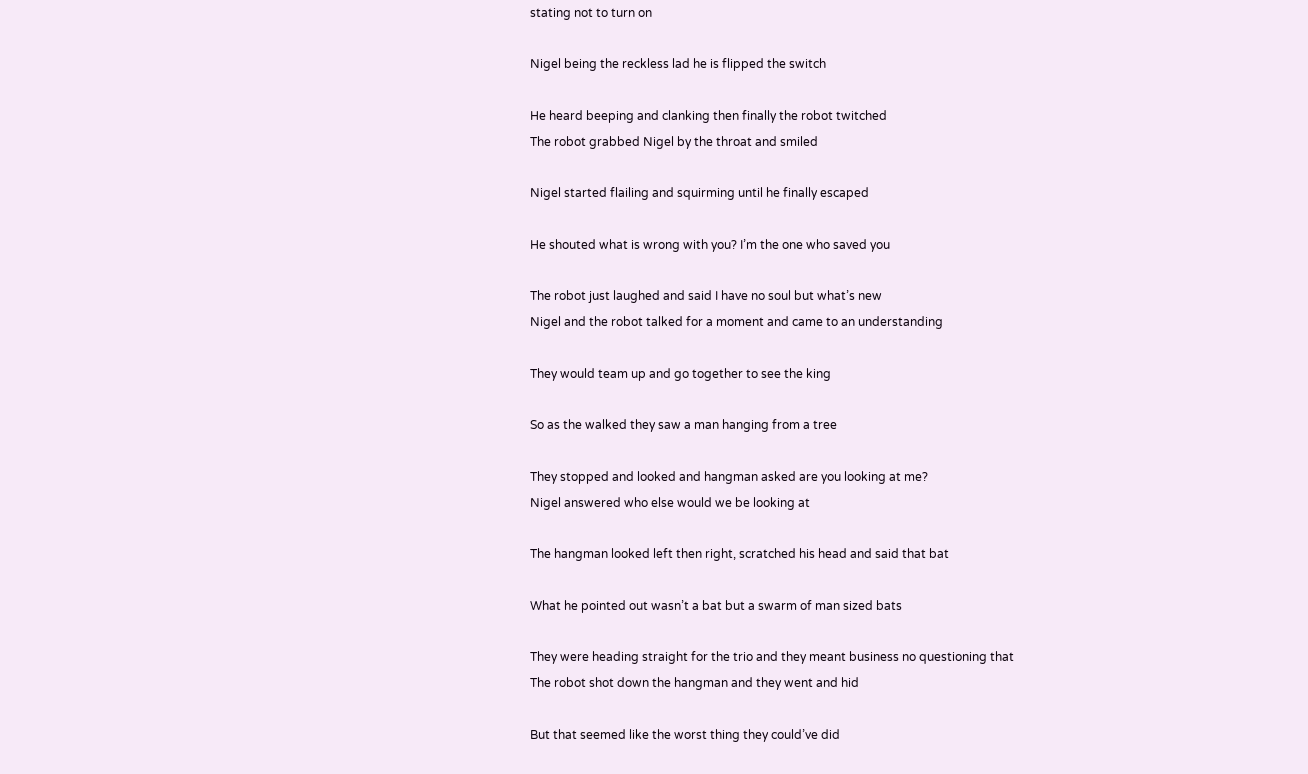stating not to turn on

Nigel being the reckless lad he is flipped the switch

He heard beeping and clanking then finally the robot twitched
The robot grabbed Nigel by the throat and smiled

Nigel started flailing and squirming until he finally escaped

He shouted what is wrong with you? I’m the one who saved you

The robot just laughed and said I have no soul but what’s new
Nigel and the robot talked for a moment and came to an understanding

They would team up and go together to see the king

So as the walked they saw a man hanging from a tree

They stopped and looked and hangman asked are you looking at me?
Nigel answered who else would we be looking at

The hangman looked left then right, scratched his head and said that bat

What he pointed out wasn’t a bat but a swarm of man sized bats

They were heading straight for the trio and they meant business no questioning that
The robot shot down the hangman and they went and hid

But that seemed like the worst thing they could’ve did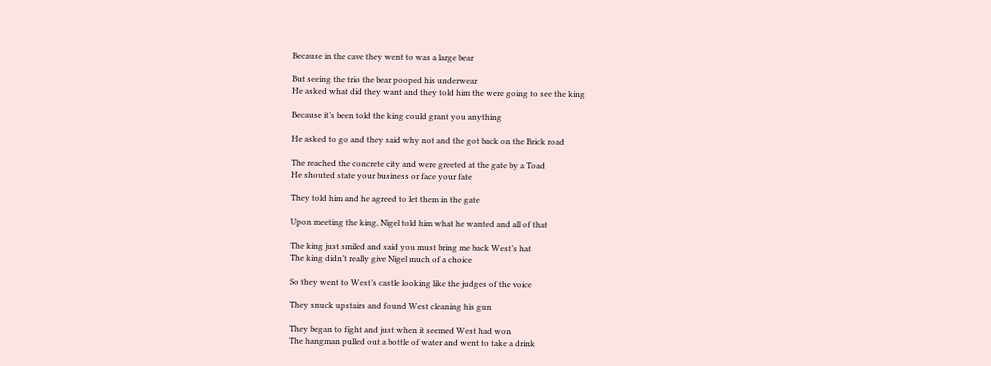Because in the cave they went to was a large bear

But seeing the trio the bear pooped his underwear
He asked what did they want and they told him the were going to see the king

Because it’s been told the king could grant you anything

He asked to go and they said why not and the got back on the Brick road

The reached the concrete city and were greeted at the gate by a Toad
He shouted state your business or face your fate

They told him and he agreed to let them in the gate

Upon meeting the king, Nigel told him what he wanted and all of that

The king just smiled and said you must bring me back West’s hat
The king didn’t really give Nigel much of a choice

So they went to West’s castle looking like the judges of the voice

They snuck upstairs and found West cleaning his gun

They began to fight and just when it seemed West had won
The hangman pulled out a bottle of water and went to take a drink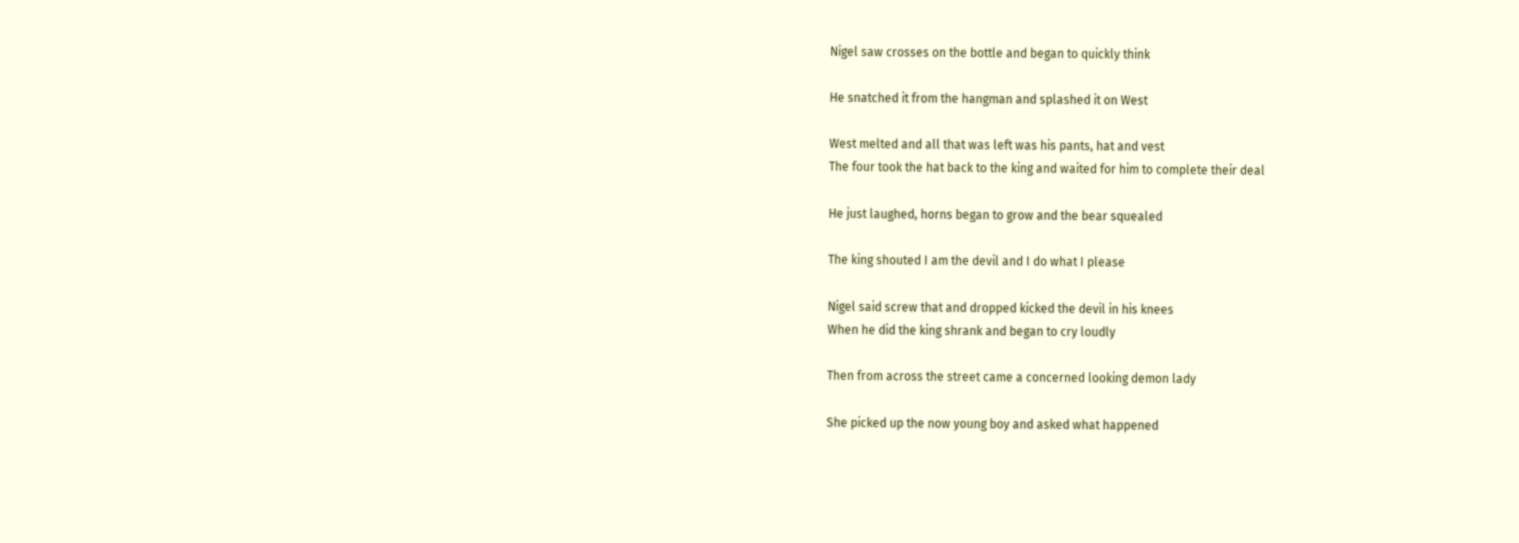Nigel saw crosses on the bottle and began to quickly think

He snatched it from the hangman and splashed it on West

West melted and all that was left was his pants, hat and vest
The four took the hat back to the king and waited for him to complete their deal

He just laughed, horns began to grow and the bear squealed

The king shouted I am the devil and I do what I please

Nigel said screw that and dropped kicked the devil in his knees
When he did the king shrank and began to cry loudly

Then from across the street came a concerned looking demon lady

She picked up the now young boy and asked what happened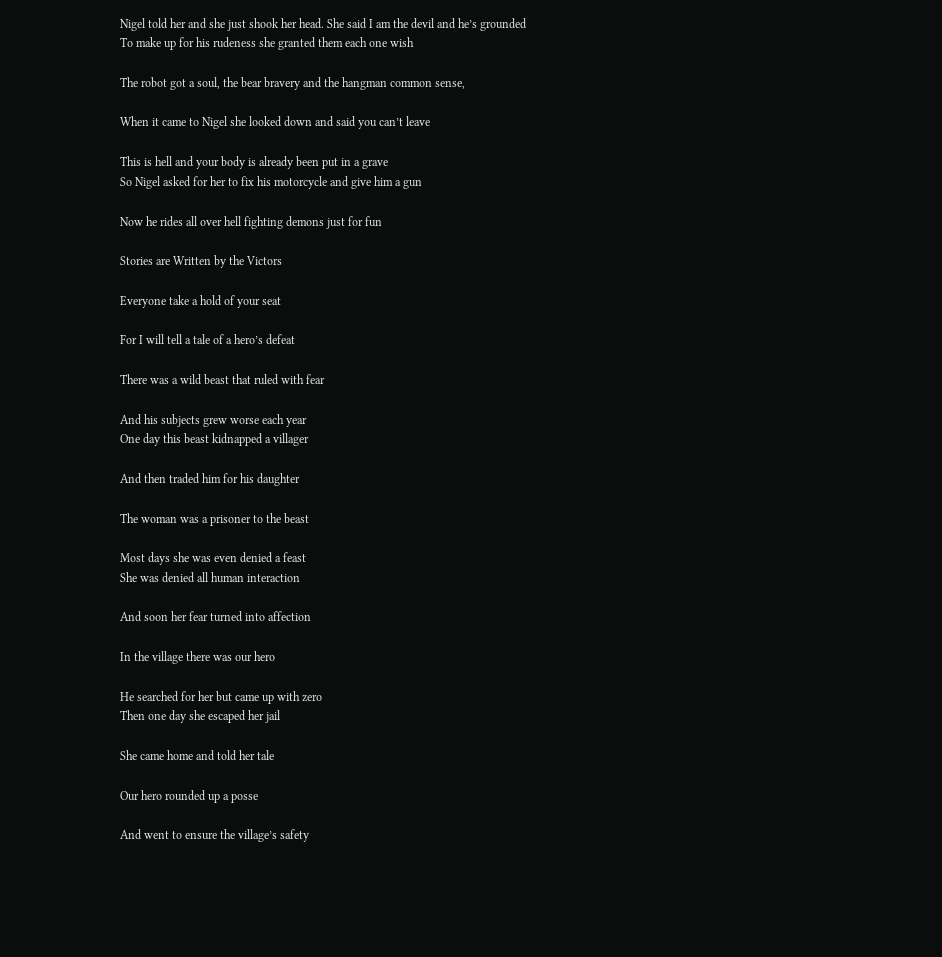Nigel told her and she just shook her head. She said I am the devil and he’s grounded
To make up for his rudeness she granted them each one wish

The robot got a soul, the bear bravery and the hangman common sense,

When it came to Nigel she looked down and said you can’t leave

This is hell and your body is already been put in a grave
So Nigel asked for her to fix his motorcycle and give him a gun

Now he rides all over hell fighting demons just for fun

Stories are Written by the Victors

Everyone take a hold of your seat

For I will tell a tale of a hero’s defeat

There was a wild beast that ruled with fear

And his subjects grew worse each year
One day this beast kidnapped a villager

And then traded him for his daughter

The woman was a prisoner to the beast

Most days she was even denied a feast
She was denied all human interaction

And soon her fear turned into affection

In the village there was our hero

He searched for her but came up with zero
Then one day she escaped her jail

She came home and told her tale

Our hero rounded up a posse

And went to ensure the village’s safety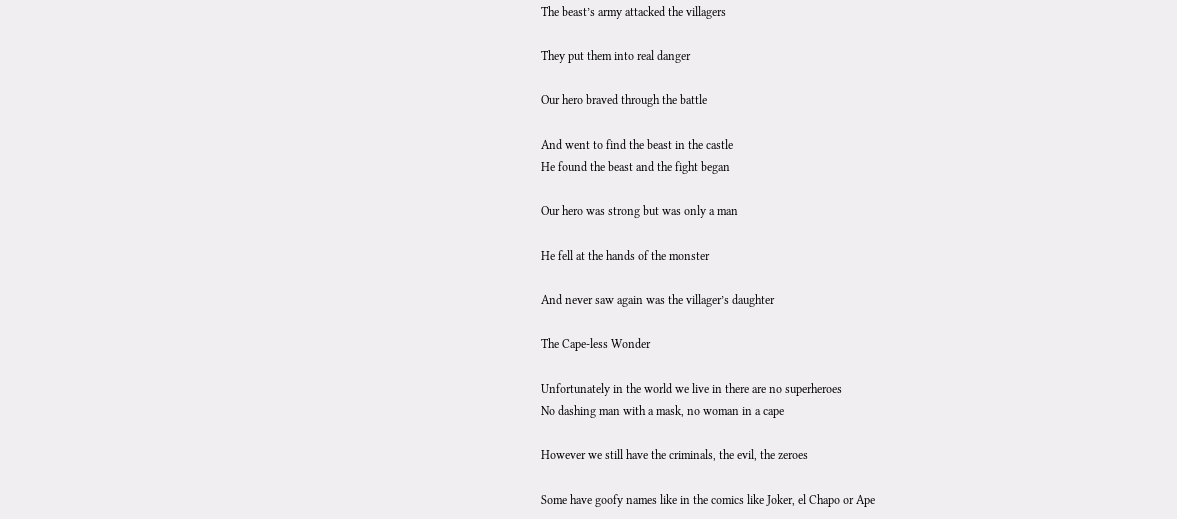The beast’s army attacked the villagers

They put them into real danger

Our hero braved through the battle

And went to find the beast in the castle
He found the beast and the fight began

Our hero was strong but was only a man

He fell at the hands of the monster

And never saw again was the villager’s daughter

The Cape-less Wonder

Unfortunately in the world we live in there are no superheroes
No dashing man with a mask, no woman in a cape

However we still have the criminals, the evil, the zeroes

Some have goofy names like in the comics like Joker, el Chapo or Ape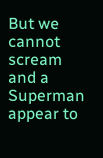But we cannot scream and a Superman appear to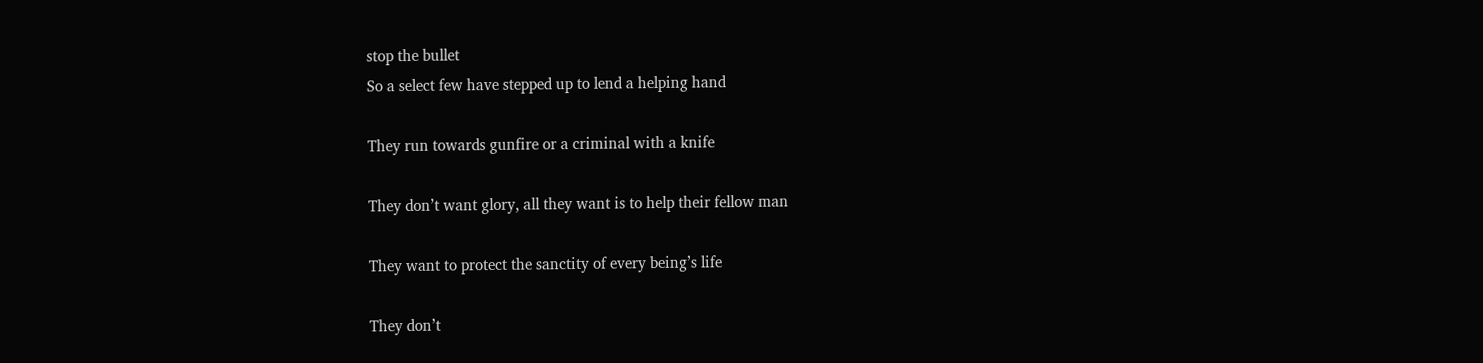stop the bullet
So a select few have stepped up to lend a helping hand

They run towards gunfire or a criminal with a knife

They don’t want glory, all they want is to help their fellow man

They want to protect the sanctity of every being’s life

They don’t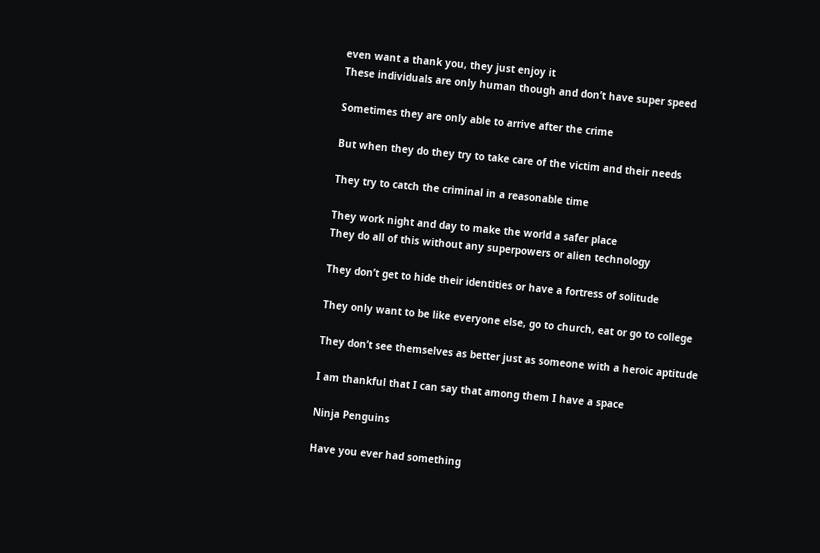even want a thank you, they just enjoy it
These individuals are only human though and don’t have super speed

Sometimes they are only able to arrive after the crime

But when they do they try to take care of the victim and their needs

They try to catch the criminal in a reasonable time

They work night and day to make the world a safer place
They do all of this without any superpowers or alien technology

They don’t get to hide their identities or have a fortress of solitude

They only want to be like everyone else, go to church, eat or go to college

They don’t see themselves as better just as someone with a heroic aptitude

I am thankful that I can say that among them I have a space

Ninja Penguins

Have you ever had something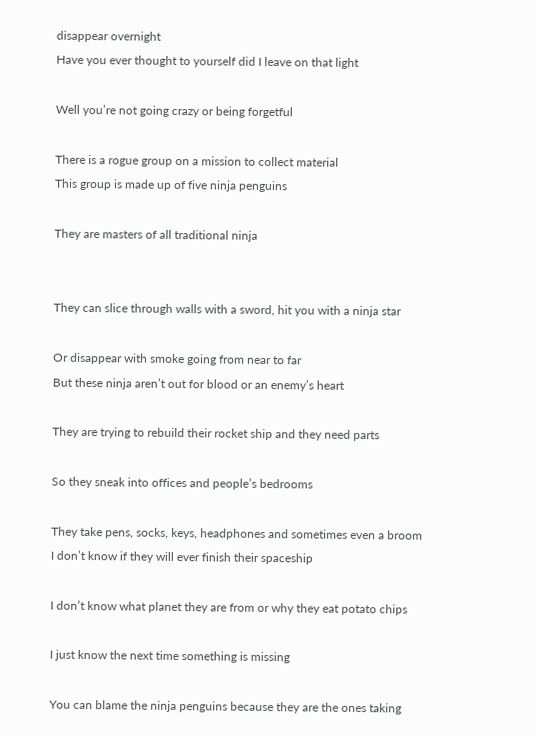disappear overnight
Have you ever thought to yourself did I leave on that light

Well you’re not going crazy or being forgetful

There is a rogue group on a mission to collect material
This group is made up of five ninja penguins

They are masters of all traditional ninja


They can slice through walls with a sword, hit you with a ninja star

Or disappear with smoke going from near to far
But these ninja aren’t out for blood or an enemy’s heart

They are trying to rebuild their rocket ship and they need parts

So they sneak into offices and people’s bedrooms

They take pens, socks, keys, headphones and sometimes even a broom
I don’t know if they will ever finish their spaceship

I don’t know what planet they are from or why they eat potato chips

I just know the next time something is missing

You can blame the ninja penguins because they are the ones taking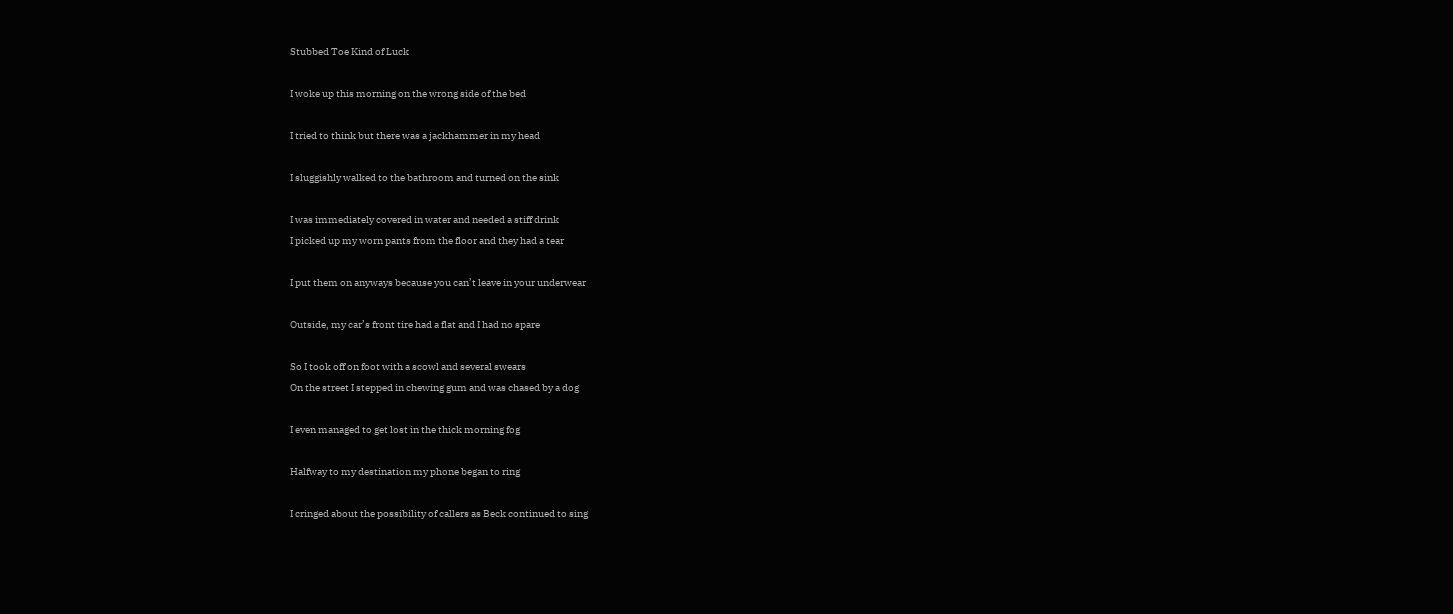Stubbed Toe Kind of Luck

I woke up this morning on the wrong side of the bed

I tried to think but there was a jackhammer in my head

I sluggishly walked to the bathroom and turned on the sink

I was immediately covered in water and needed a stiff drink
I picked up my worn pants from the floor and they had a tear

I put them on anyways because you can’t leave in your underwear

Outside, my car’s front tire had a flat and I had no spare

So I took off on foot with a scowl and several swears
On the street I stepped in chewing gum and was chased by a dog

I even managed to get lost in the thick morning fog

Halfway to my destination my phone began to ring

I cringed about the possibility of callers as Beck continued to sing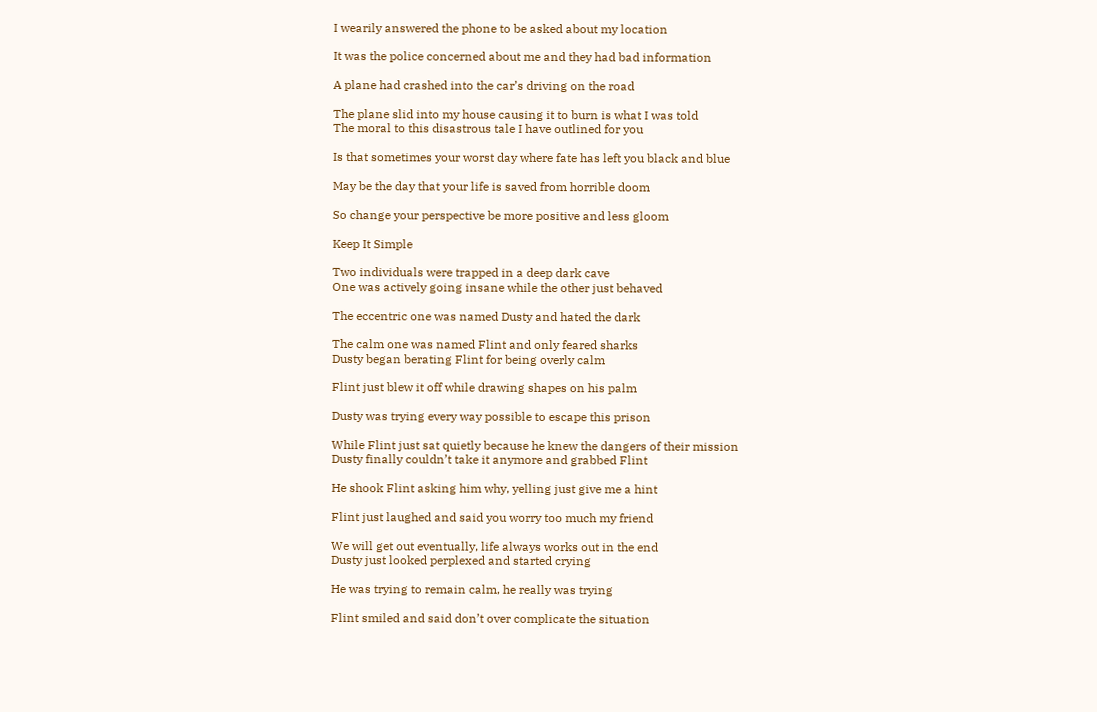I wearily answered the phone to be asked about my location

It was the police concerned about me and they had bad information

A plane had crashed into the car’s driving on the road

The plane slid into my house causing it to burn is what I was told
The moral to this disastrous tale I have outlined for you

Is that sometimes your worst day where fate has left you black and blue

May be the day that your life is saved from horrible doom

So change your perspective be more positive and less gloom

Keep It Simple

Two individuals were trapped in a deep dark cave
One was actively going insane while the other just behaved

The eccentric one was named Dusty and hated the dark

The calm one was named Flint and only feared sharks
Dusty began berating Flint for being overly calm

Flint just blew it off while drawing shapes on his palm

Dusty was trying every way possible to escape this prison

While Flint just sat quietly because he knew the dangers of their mission
Dusty finally couldn’t take it anymore and grabbed Flint

He shook Flint asking him why, yelling just give me a hint

Flint just laughed and said you worry too much my friend

We will get out eventually, life always works out in the end
Dusty just looked perplexed and started crying

He was trying to remain calm, he really was trying

Flint smiled and said don’t over complicate the situation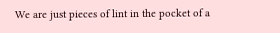We are just pieces of lint in the pocket of a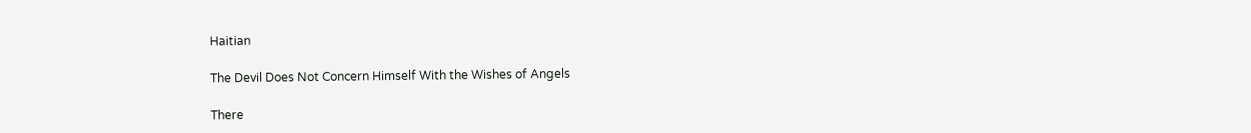Haitian

The Devil Does Not Concern Himself With the Wishes of Angels

There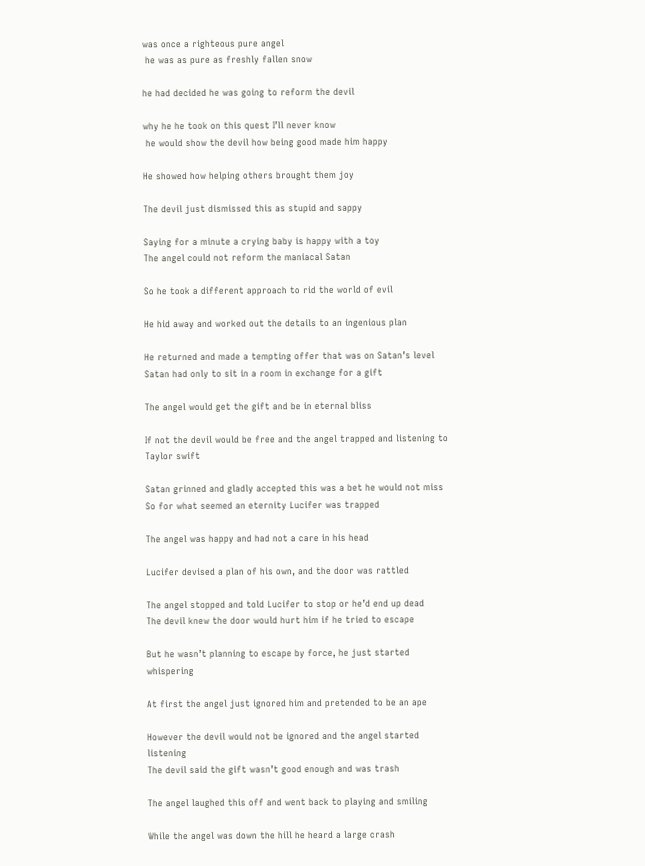was once a righteous pure angel
 he was as pure as freshly fallen snow

he had decided he was going to reform the devil

why he he took on this quest I’ll never know
 he would show the devil how being good made him happy

He showed how helping others brought them joy

The devil just dismissed this as stupid and sappy

Saying for a minute a crying baby is happy with a toy
The angel could not reform the maniacal Satan

So he took a different approach to rid the world of evil

He hid away and worked out the details to an ingenious plan

He returned and made a tempting offer that was on Satan’s level
Satan had only to sit in a room in exchange for a gift

The angel would get the gift and be in eternal bliss

If not the devil would be free and the angel trapped and listening to Taylor swift

Satan grinned and gladly accepted this was a bet he would not miss
So for what seemed an eternity Lucifer was trapped

The angel was happy and had not a care in his head

Lucifer devised a plan of his own, and the door was rattled

The angel stopped and told Lucifer to stop or he’d end up dead
The devil knew the door would hurt him if he tried to escape

But he wasn’t planning to escape by force, he just started whispering

At first the angel just ignored him and pretended to be an ape

However the devil would not be ignored and the angel started listening
The devil said the gift wasn’t good enough and was trash

The angel laughed this off and went back to playing and smiling

While the angel was down the hill he heard a large crash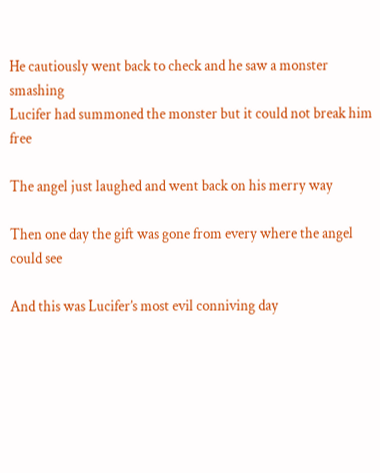He cautiously went back to check and he saw a monster smashing
Lucifer had summoned the monster but it could not break him free

The angel just laughed and went back on his merry way

Then one day the gift was gone from every where the angel could see

And this was Lucifer’s most evil conniving day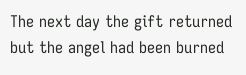The next day the gift returned but the angel had been burned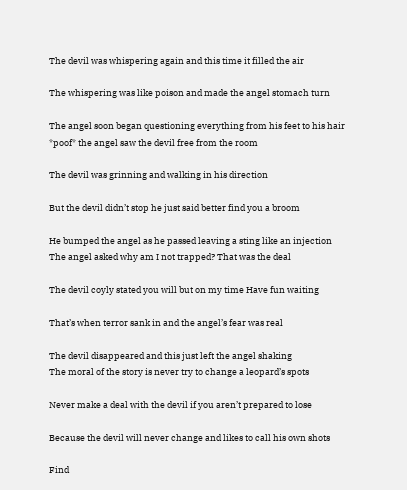The devil was whispering again and this time it filled the air

The whispering was like poison and made the angel stomach turn

The angel soon began questioning everything from his feet to his hair
*poof* the angel saw the devil free from the room

The devil was grinning and walking in his direction

But the devil didn’t stop he just said better find you a broom

He bumped the angel as he passed leaving a sting like an injection
The angel asked why am I not trapped? That was the deal

The devil coyly stated you will but on my time Have fun waiting

That’s when terror sank in and the angel’s fear was real

The devil disappeared and this just left the angel shaking
The moral of the story is never try to change a leopard’s spots

Never make a deal with the devil if you aren’t prepared to lose

Because the devil will never change and likes to call his own shots

Find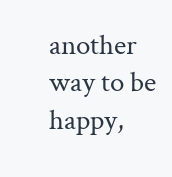another way to be happy,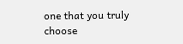one that you truly choose